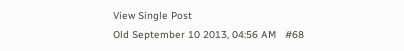View Single Post
Old September 10 2013, 04:56 AM   #68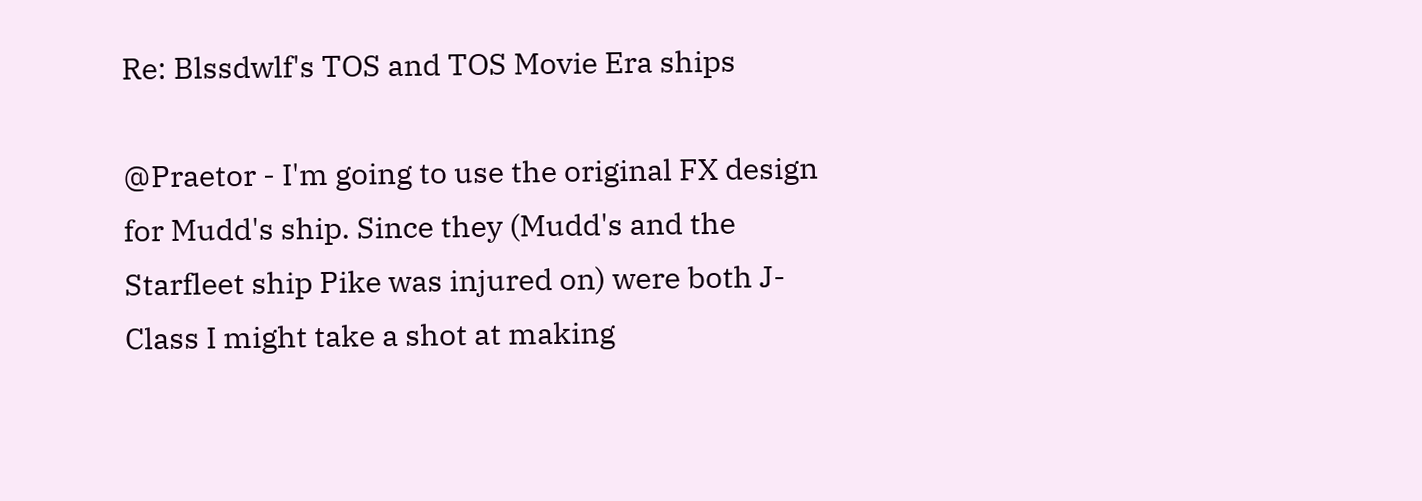Re: Blssdwlf's TOS and TOS Movie Era ships

@Praetor - I'm going to use the original FX design for Mudd's ship. Since they (Mudd's and the Starfleet ship Pike was injured on) were both J-Class I might take a shot at making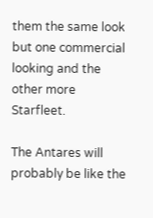them the same look but one commercial looking and the other more Starfleet.

The Antares will probably be like the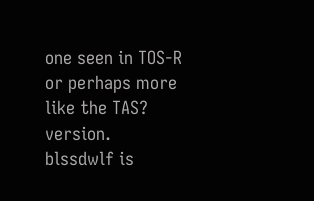one seen in TOS-R or perhaps more like the TAS? version.
blssdwlf is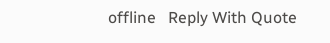offline   Reply With Quote